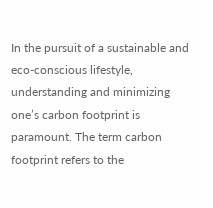In the pursuit of a sustainable and eco-conscious lifestyle, understanding and minimizing one’s carbon footprint is paramount. The term carbon footprint refers to the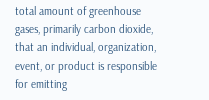total amount of greenhouse gases, primarily carbon dioxide, that an individual, organization, event, or product is responsible for emitting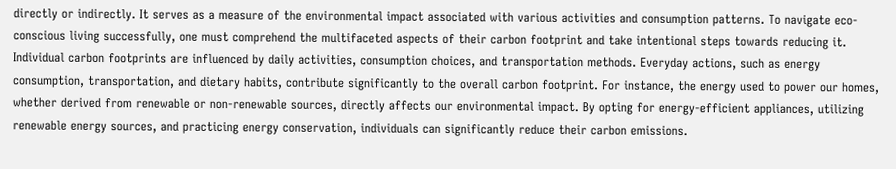directly or indirectly. It serves as a measure of the environmental impact associated with various activities and consumption patterns. To navigate eco-conscious living successfully, one must comprehend the multifaceted aspects of their carbon footprint and take intentional steps towards reducing it. Individual carbon footprints are influenced by daily activities, consumption choices, and transportation methods. Everyday actions, such as energy consumption, transportation, and dietary habits, contribute significantly to the overall carbon footprint. For instance, the energy used to power our homes, whether derived from renewable or non-renewable sources, directly affects our environmental impact. By opting for energy-efficient appliances, utilizing renewable energy sources, and practicing energy conservation, individuals can significantly reduce their carbon emissions.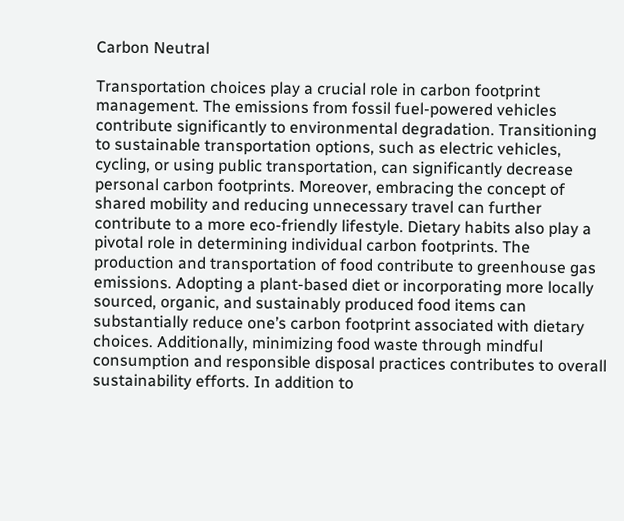Carbon Neutral

Transportation choices play a crucial role in carbon footprint management. The emissions from fossil fuel-powered vehicles contribute significantly to environmental degradation. Transitioning to sustainable transportation options, such as electric vehicles, cycling, or using public transportation, can significantly decrease personal carbon footprints. Moreover, embracing the concept of shared mobility and reducing unnecessary travel can further contribute to a more eco-friendly lifestyle. Dietary habits also play a pivotal role in determining individual carbon footprints. The production and transportation of food contribute to greenhouse gas emissions. Adopting a plant-based diet or incorporating more locally sourced, organic, and sustainably produced food items can substantially reduce one’s carbon footprint associated with dietary choices. Additionally, minimizing food waste through mindful consumption and responsible disposal practices contributes to overall sustainability efforts. In addition to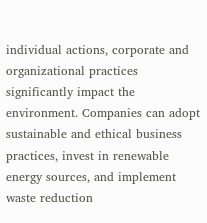individual actions, corporate and organizational practices significantly impact the environment. Companies can adopt sustainable and ethical business practices, invest in renewable energy sources, and implement waste reduction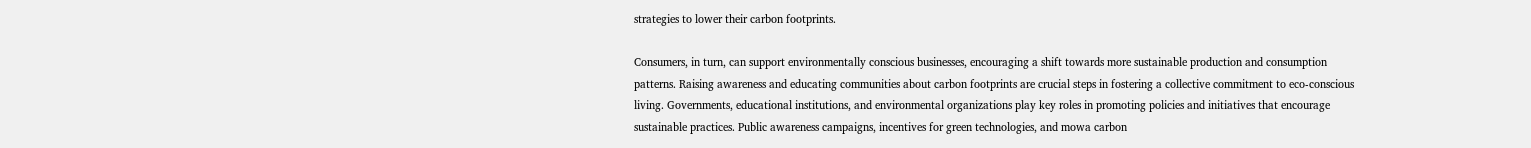strategies to lower their carbon footprints.

Consumers, in turn, can support environmentally conscious businesses, encouraging a shift towards more sustainable production and consumption patterns. Raising awareness and educating communities about carbon footprints are crucial steps in fostering a collective commitment to eco-conscious living. Governments, educational institutions, and environmental organizations play key roles in promoting policies and initiatives that encourage sustainable practices. Public awareness campaigns, incentives for green technologies, and mowa carbon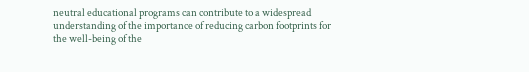neutral educational programs can contribute to a widespread understanding of the importance of reducing carbon footprints for the well-being of the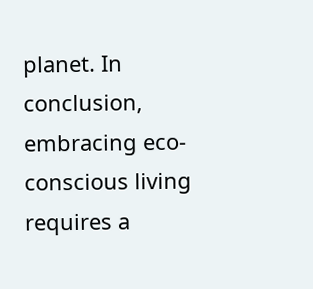planet. In conclusion, embracing eco-conscious living requires a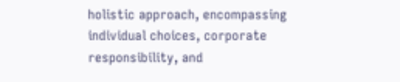holistic approach, encompassing individual choices, corporate responsibility, and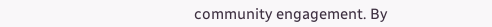community engagement. By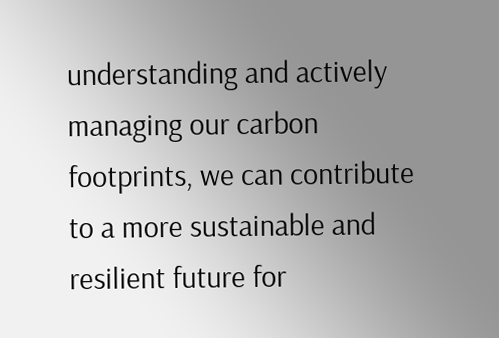understanding and actively managing our carbon footprints, we can contribute to a more sustainable and resilient future for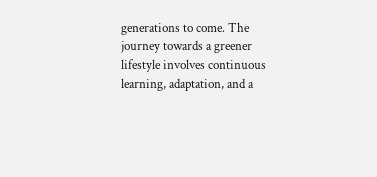generations to come. The journey towards a greener lifestyle involves continuous learning, adaptation, and a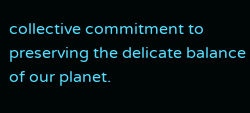collective commitment to preserving the delicate balance of our planet.